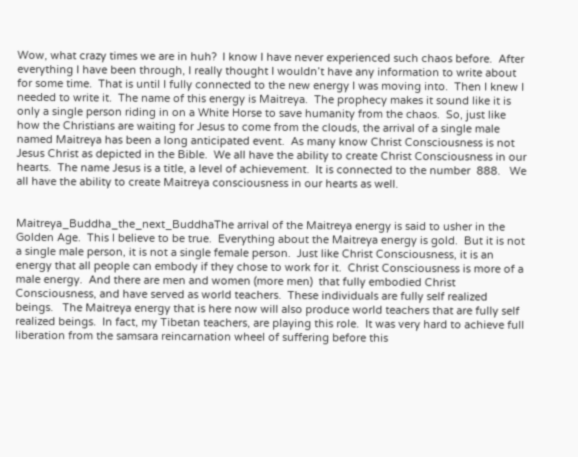Wow, what crazy times we are in huh?  I know I have never experienced such chaos before.  After everything I have been through, I really thought I wouldn’t have any information to write about for some time.  That is until I fully connected to the new energy I was moving into.  Then I knew I needed to write it.  The name of this energy is Maitreya.  The prophecy makes it sound like it is only a single person riding in on a White Horse to save humanity from the chaos.  So, just like how the Christians are waiting for Jesus to come from the clouds, the arrival of a single male named Maitreya has been a long anticipated event.  As many know Christ Consciousness is not Jesus Christ as depicted in the Bible.  We all have the ability to create Christ Consciousness in our hearts.  The name Jesus is a title, a level of achievement.  It is connected to the number  888.   We all have the ability to create Maitreya consciousness in our hearts as well.


Maitreya_Buddha_the_next_BuddhaThe arrival of the Maitreya energy is said to usher in the Golden Age.  This I believe to be true.  Everything about the Maitreya energy is gold.  But it is not a single male person, it is not a single female person.  Just like Christ Consciousness, it is an energy that all people can embody if they chose to work for it.  Christ Consciousness is more of a male energy.  And there are men and women (more men)  that fully embodied Christ Consciousness, and have served as world teachers.  These individuals are fully self realized beings.   The Maitreya energy that is here now will also produce world teachers that are fully self realized beings.  In fact, my Tibetan teachers, are playing this role.  It was very hard to achieve full liberation from the samsara reincarnation wheel of suffering before this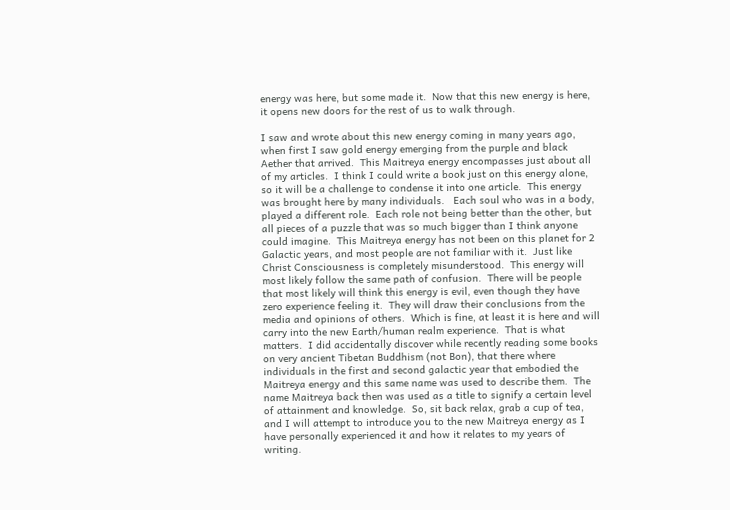energy was here, but some made it.  Now that this new energy is here, it opens new doors for the rest of us to walk through.

I saw and wrote about this new energy coming in many years ago, when first I saw gold energy emerging from the purple and black Aether that arrived.  This Maitreya energy encompasses just about all of my articles.  I think I could write a book just on this energy alone, so it will be a challenge to condense it into one article.  This energy was brought here by many individuals.   Each soul who was in a body, played a different role.  Each role not being better than the other, but all pieces of a puzzle that was so much bigger than I think anyone could imagine.  This Maitreya energy has not been on this planet for 2 Galactic years, and most people are not familiar with it.  Just like Christ Consciousness is completely misunderstood.  This energy will most likely follow the same path of confusion.  There will be people that most likely will think this energy is evil, even though they have zero experience feeling it.  They will draw their conclusions from the media and opinions of others.  Which is fine, at least it is here and will carry into the new Earth/human realm experience.  That is what matters.  I did accidentally discover while recently reading some books on very ancient Tibetan Buddhism (not Bon), that there where individuals in the first and second galactic year that embodied the Maitreya energy and this same name was used to describe them.  The name Maitreya back then was used as a title to signify a certain level of attainment and knowledge.  So, sit back relax, grab a cup of tea, and I will attempt to introduce you to the new Maitreya energy as I have personally experienced it and how it relates to my years of writing.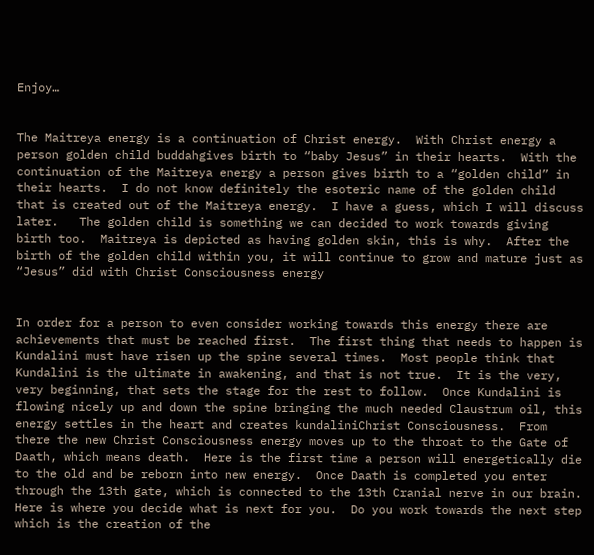Enjoy…


The Maitreya energy is a continuation of Christ energy.  With Christ energy a person golden child buddahgives birth to “baby Jesus” in their hearts.  With the continuation of the Maitreya energy a person gives birth to a “golden child” in their hearts.  I do not know definitely the esoteric name of the golden child that is created out of the Maitreya energy.  I have a guess, which I will discuss later.   The golden child is something we can decided to work towards giving birth too.  Maitreya is depicted as having golden skin, this is why.  After the birth of the golden child within you, it will continue to grow and mature just as “Jesus” did with Christ Consciousness energy


In order for a person to even consider working towards this energy there are achievements that must be reached first.  The first thing that needs to happen is Kundalini must have risen up the spine several times.  Most people think that Kundalini is the ultimate in awakening, and that is not true.  It is the very, very beginning, that sets the stage for the rest to follow.  Once Kundalini is flowing nicely up and down the spine bringing the much needed Claustrum oil, this energy settles in the heart and creates kundaliniChrist Consciousness.  From there the new Christ Consciousness energy moves up to the throat to the Gate of Daath, which means death.  Here is the first time a person will energetically die to the old and be reborn into new energy.  Once Daath is completed you enter through the 13th gate, which is connected to the 13th Cranial nerve in our brain.  Here is where you decide what is next for you.  Do you work towards the next step which is the creation of the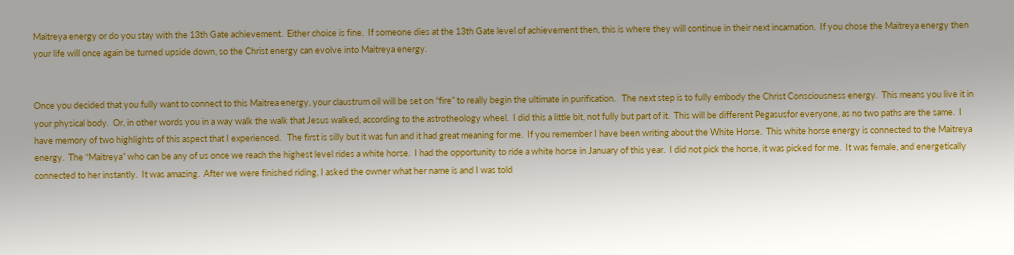Maitreya energy or do you stay with the 13th Gate achievement.  Either choice is fine.  If someone dies at the 13th Gate level of achievement then, this is where they will continue in their next incarnation.  If you chose the Maitreya energy then your life will once again be turned upside down, so the Christ energy can evolve into Maitreya energy.


Once you decided that you fully want to connect to this Maitrea energy, your claustrum oil will be set on “fire” to really begin the ultimate in purification.   The next step is to fully embody the Christ Consciousness energy.  This means you live it in your physical body.  Or, in other words you in a way walk the walk that Jesus walked, according to the astrotheology wheel.  I did this a little bit, not fully but part of it.  This will be different Pegasusfor everyone, as no two paths are the same.  I have memory of two highlights of this aspect that I experienced.   The first is silly but it was fun and it had great meaning for me.  If you remember I have been writing about the White Horse.  This white horse energy is connected to the Maitreya energy.  The “Maitreya” who can be any of us once we reach the highest level rides a white horse.  I had the opportunity to ride a white horse in January of this year.  I did not pick the horse, it was picked for me.  It was female, and energetically connected to her instantly.  It was amazing.  After we were finished riding, I asked the owner what her name is and I was told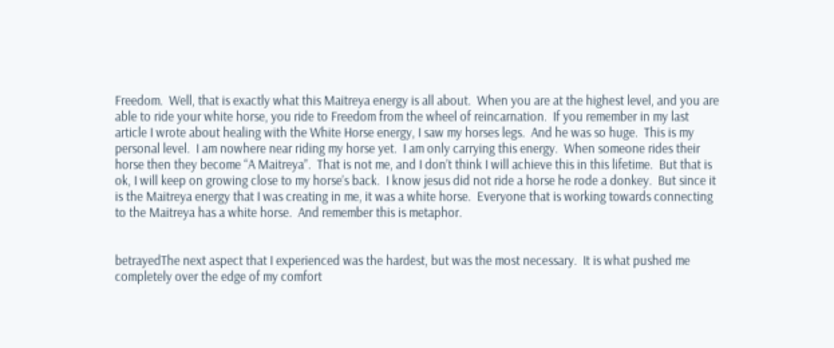Freedom.  Well, that is exactly what this Maitreya energy is all about.  When you are at the highest level, and you are able to ride your white horse, you ride to Freedom from the wheel of reincarnation.  If you remember in my last article I wrote about healing with the White Horse energy, I saw my horses legs.  And he was so huge.  This is my personal level.  I am nowhere near riding my horse yet.  I am only carrying this energy.  When someone rides their horse then they become “A Maitreya”.  That is not me, and I don’t think I will achieve this in this lifetime.  But that is ok, I will keep on growing close to my horse’s back.  I know jesus did not ride a horse he rode a donkey.  But since it is the Maitreya energy that I was creating in me, it was a white horse.  Everyone that is working towards connecting to the Maitreya has a white horse.  And remember this is metaphor.


betrayedThe next aspect that I experienced was the hardest, but was the most necessary.  It is what pushed me completely over the edge of my comfort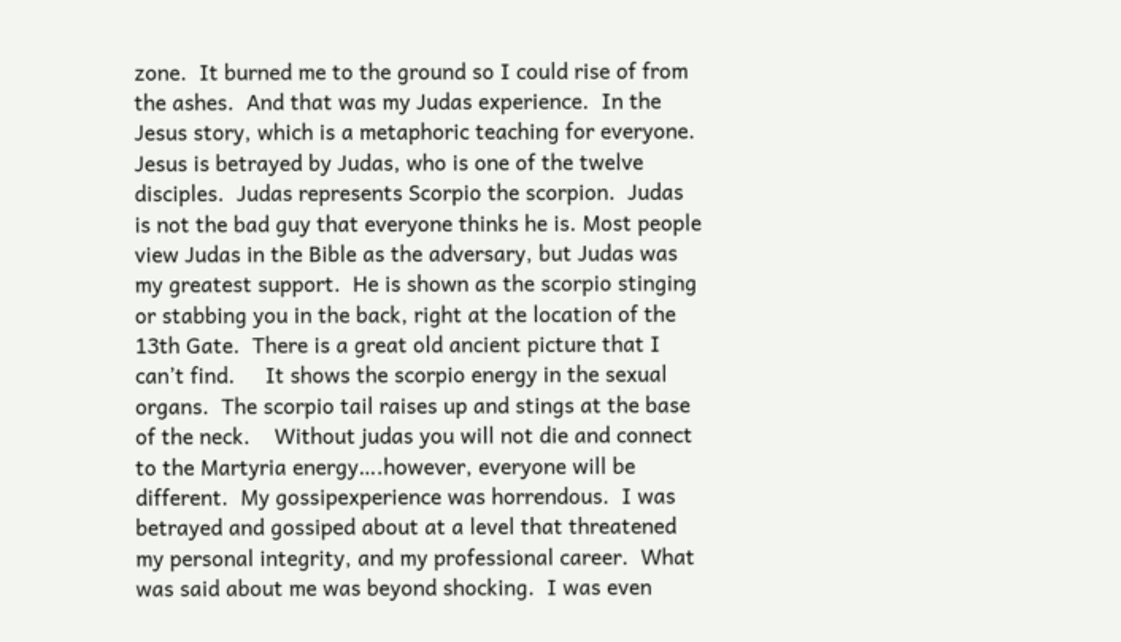zone.  It burned me to the ground so I could rise of from the ashes.  And that was my Judas experience.  In the Jesus story, which is a metaphoric teaching for everyone.   Jesus is betrayed by Judas, who is one of the twelve disciples.  Judas represents Scorpio the scorpion.  Judas is not the bad guy that everyone thinks he is. Most people view Judas in the Bible as the adversary, but Judas was my greatest support.  He is shown as the scorpio stinging or stabbing you in the back, right at the location of the 13th Gate.  There is a great old ancient picture that I can’t find.     It shows the scorpio energy in the sexual organs.  The scorpio tail raises up and stings at the base of the neck.    Without judas you will not die and connect to the Martyria energy….however, everyone will be different.  My gossipexperience was horrendous.  I was betrayed and gossiped about at a level that threatened my personal integrity, and my professional career.  What was said about me was beyond shocking.  I was even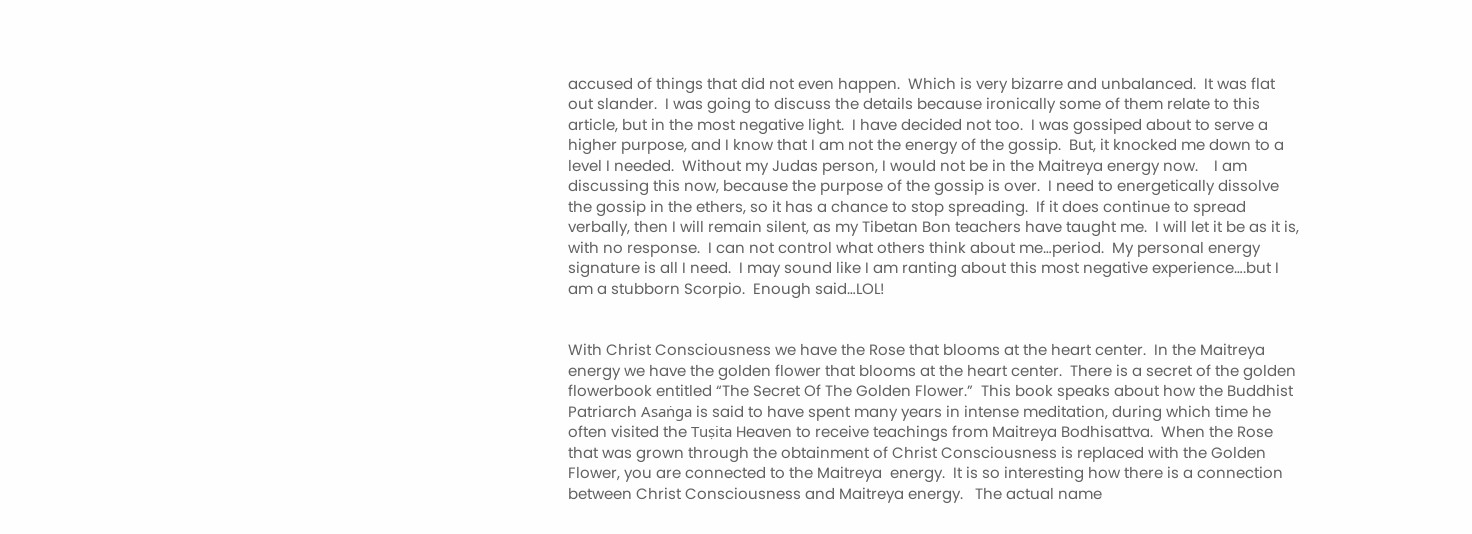accused of things that did not even happen.  Which is very bizarre and unbalanced.  It was flat out slander.  I was going to discuss the details because ironically some of them relate to this article, but in the most negative light.  I have decided not too.  I was gossiped about to serve a higher purpose, and I know that I am not the energy of the gossip.  But, it knocked me down to a level I needed.  Without my Judas person, I would not be in the Maitreya energy now.    I am discussing this now, because the purpose of the gossip is over.  I need to energetically dissolve the gossip in the ethers, so it has a chance to stop spreading.  If it does continue to spread verbally, then I will remain silent, as my Tibetan Bon teachers have taught me.  I will let it be as it is, with no response.  I can not control what others think about me…period.  My personal energy signature is all I need.  I may sound like I am ranting about this most negative experience….but I am a stubborn Scorpio.  Enough said…LOL!


With Christ Consciousness we have the Rose that blooms at the heart center.  In the Maitreya energy we have the golden flower that blooms at the heart center.  There is a secret of the golden flowerbook entitled “The Secret Of The Golden Flower.”  This book speaks about how the Buddhist Patriarch Asaṅga is said to have spent many years in intense meditation, during which time he often visited the Tuṣita Heaven to receive teachings from Maitreya Bodhisattva.  When the Rose that was grown through the obtainment of Christ Consciousness is replaced with the Golden Flower, you are connected to the Maitreya  energy.  It is so interesting how there is a connection between Christ Consciousness and Maitreya energy.   The actual name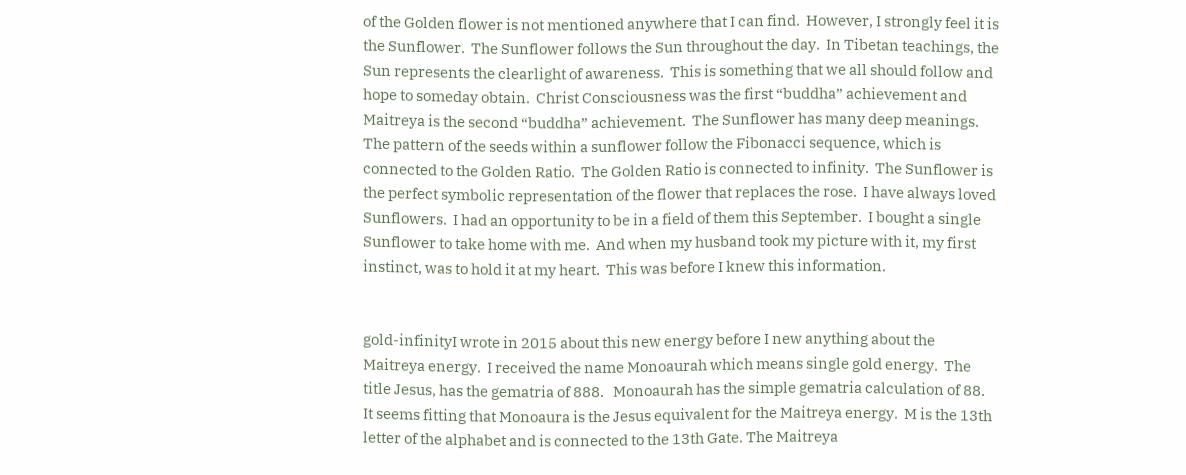of the Golden flower is not mentioned anywhere that I can find.  However, I strongly feel it is the Sunflower.  The Sunflower follows the Sun throughout the day.  In Tibetan teachings, the Sun represents the clearlight of awareness.  This is something that we all should follow and hope to someday obtain.  Christ Consciousness was the first “buddha” achievement and Maitreya is the second “buddha” achievement.  The Sunflower has many deep meanings.   The pattern of the seeds within a sunflower follow the Fibonacci sequence, which is connected to the Golden Ratio.  The Golden Ratio is connected to infinity.  The Sunflower is the perfect symbolic representation of the flower that replaces the rose.  I have always loved Sunflowers.  I had an opportunity to be in a field of them this September.  I bought a single Sunflower to take home with me.  And when my husband took my picture with it, my first instinct, was to hold it at my heart.  This was before I knew this information.


gold-infinityI wrote in 2015 about this new energy before I new anything about the Maitreya energy.  I received the name Monoaurah which means single gold energy.  The title Jesus, has the gematria of 888.   Monoaurah has the simple gematria calculation of 88.  It seems fitting that Monoaura is the Jesus equivalent for the Maitreya energy.  M is the 13th letter of the alphabet and is connected to the 13th Gate. The Maitreya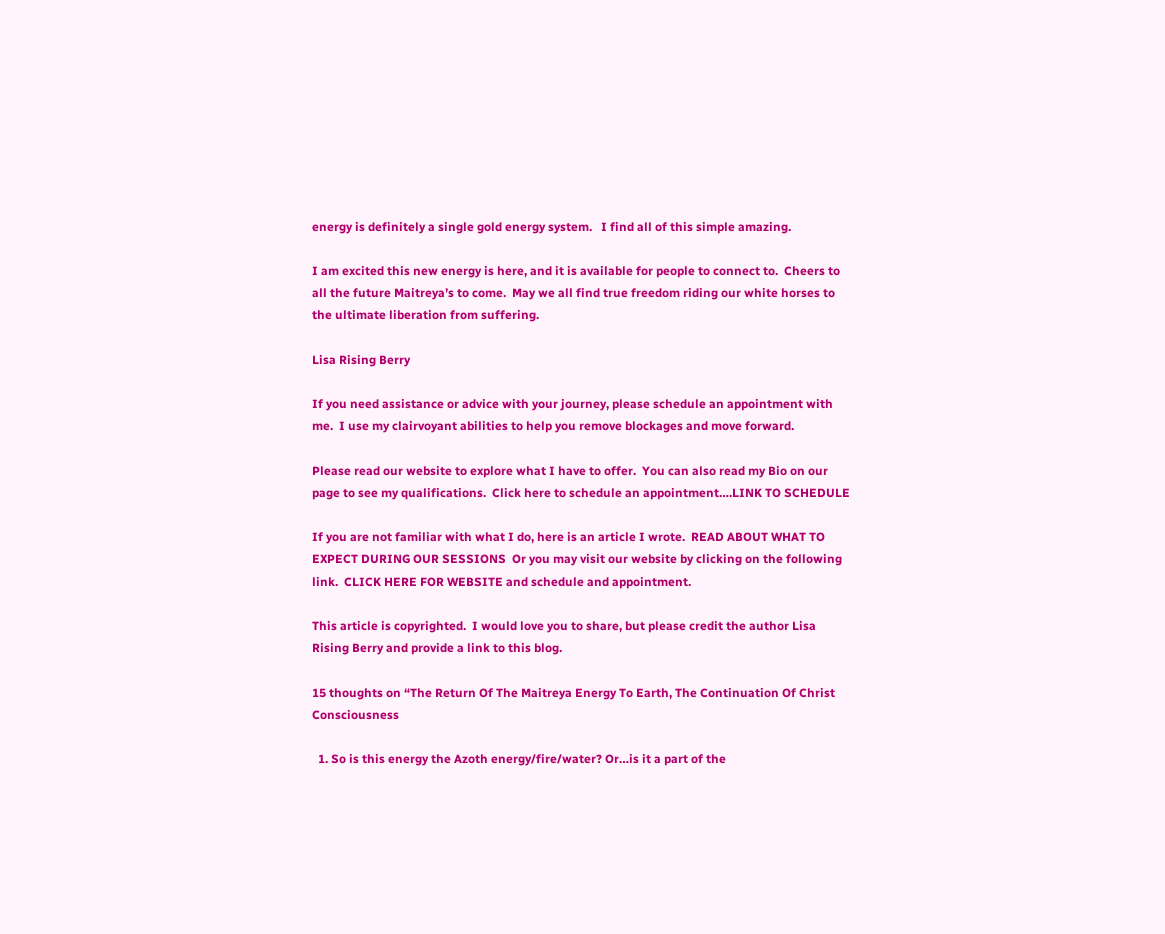energy is definitely a single gold energy system.   I find all of this simple amazing.

I am excited this new energy is here, and it is available for people to connect to.  Cheers to all the future Maitreya’s to come.  May we all find true freedom riding our white horses to the ultimate liberation from suffering.

Lisa Rising Berry

If you need assistance or advice with your journey, please schedule an appointment with me.  I use my clairvoyant abilities to help you remove blockages and move forward.

Please read our website to explore what I have to offer.  You can also read my Bio on our page to see my qualifications.  Click here to schedule an appointment….LINK TO SCHEDULE

If you are not familiar with what I do, here is an article I wrote.  READ ABOUT WHAT TO EXPECT DURING OUR SESSIONS  Or you may visit our website by clicking on the following link.  CLICK HERE FOR WEBSITE and schedule and appointment.

This article is copyrighted.  I would love you to share, but please credit the author Lisa Rising Berry and provide a link to this blog.

15 thoughts on “The Return Of The Maitreya Energy To Earth, The Continuation Of Christ Consciousness

  1. So is this energy the Azoth energy/fire/water? Or…is it a part of the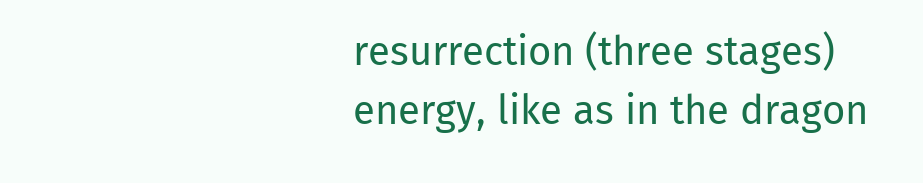resurrection (three stages) energy, like as in the dragon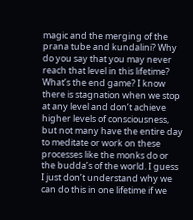magic and the merging of the prana tube and kundalini? Why do you say that you may never reach that level in this lifetime? What’s the end game? I know there is stagnation when we stop at any level and don’t achieve higher levels of consciousness, but not many have the entire day to meditate or work on these processes like the monks do or the budda’s of the world. I guess I just don’t understand why we can do this in one lifetime if we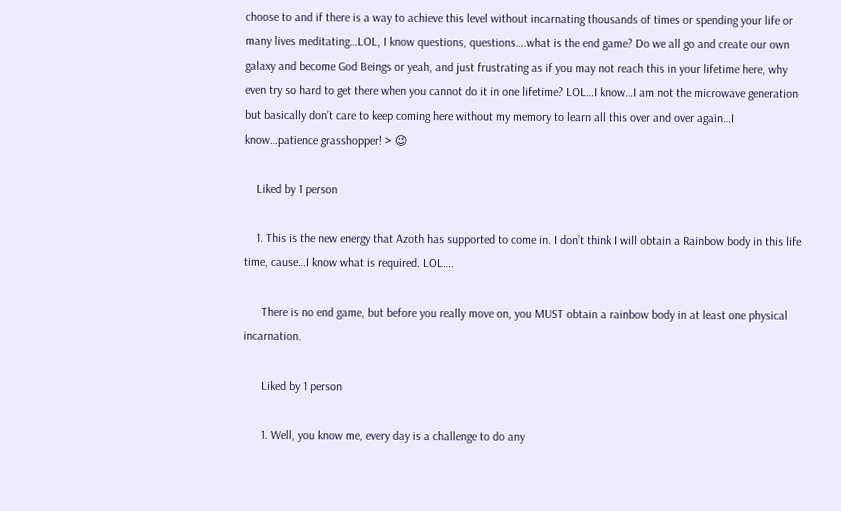choose to and if there is a way to achieve this level without incarnating thousands of times or spending your life or many lives meditating…LOL, I know questions, questions….what is the end game? Do we all go and create our own galaxy and become God Beings or yeah, and just frustrating as if you may not reach this in your lifetime here, why even try so hard to get there when you cannot do it in one lifetime? LOL…I know…I am not the microwave generation but basically don’t care to keep coming here without my memory to learn all this over and over again…I know…patience grasshopper! > 😉

    Liked by 1 person

    1. This is the new energy that Azoth has supported to come in. I don’t think I will obtain a Rainbow body in this life time, cause…I know what is required. LOL….

      There is no end game, but before you really move on, you MUST obtain a rainbow body in at least one physical incarnation.

      Liked by 1 person

      1. Well, you know me, every day is a challenge to do any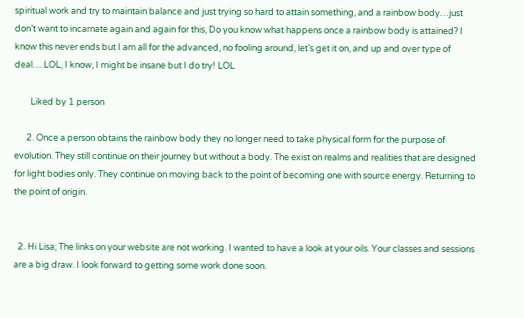spiritual work and try to maintain balance and just trying so hard to attain something, and a rainbow body…just don’t want to incarnate again and again for this, Do you know what happens once a rainbow body is attained? I know this never ends but I am all for the advanced, no fooling around, let’s get it on, and up and over type of deal….LOL, I know, I might be insane but I do try! LOL

        Liked by 1 person

      2. Once a person obtains the rainbow body they no longer need to take physical form for the purpose of evolution. They still continue on their journey but without a body. The exist on realms and realities that are designed for light bodies only. They continue on moving back to the point of becoming one with source energy. Returning to the point of origin.


  2. Hi Lisa; The links on your website are not working. I wanted to have a look at your oils. Your classes and sessions are a big draw. I look forward to getting some work done soon.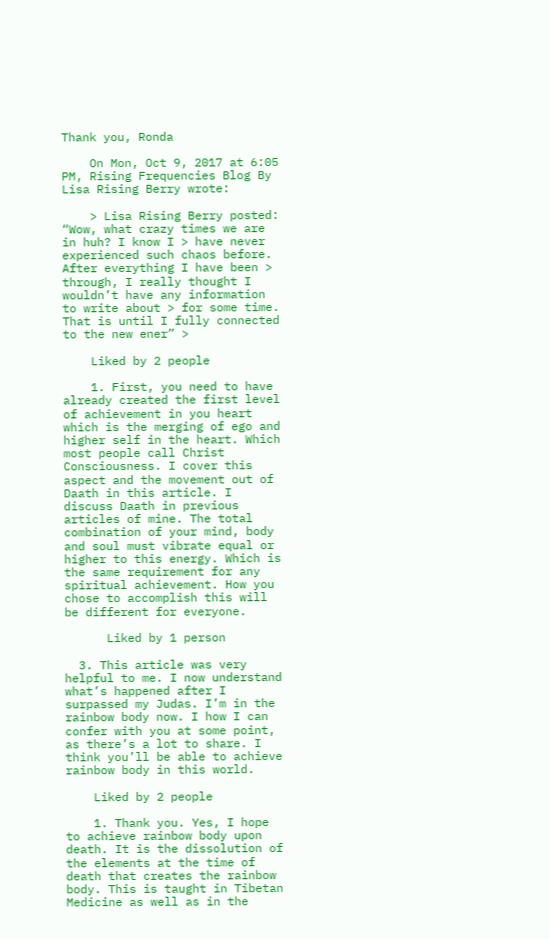Thank you, Ronda

    On Mon, Oct 9, 2017 at 6:05 PM, Rising Frequencies Blog By Lisa Rising Berry wrote:

    > Lisa Rising Berry posted: “Wow, what crazy times we are in huh? I know I > have never experienced such chaos before. After everything I have been > through, I really thought I wouldn’t have any information to write about > for some time. That is until I fully connected to the new ener” >

    Liked by 2 people

    1. First, you need to have already created the first level of achievement in you heart which is the merging of ego and higher self in the heart. Which most people call Christ Consciousness. I cover this aspect and the movement out of Daath in this article. I discuss Daath in previous articles of mine. The total combination of your mind, body and soul must vibrate equal or higher to this energy. Which is the same requirement for any spiritual achievement. How you chose to accomplish this will be different for everyone.

      Liked by 1 person

  3. This article was very helpful to me. I now understand what’s happened after I surpassed my Judas. I’m in the rainbow body now. I how I can confer with you at some point, as there’s a lot to share. I think you’ll be able to achieve rainbow body in this world.

    Liked by 2 people

    1. Thank you. Yes, I hope to achieve rainbow body upon death. It is the dissolution of the elements at the time of death that creates the rainbow body. This is taught in Tibetan Medicine as well as in the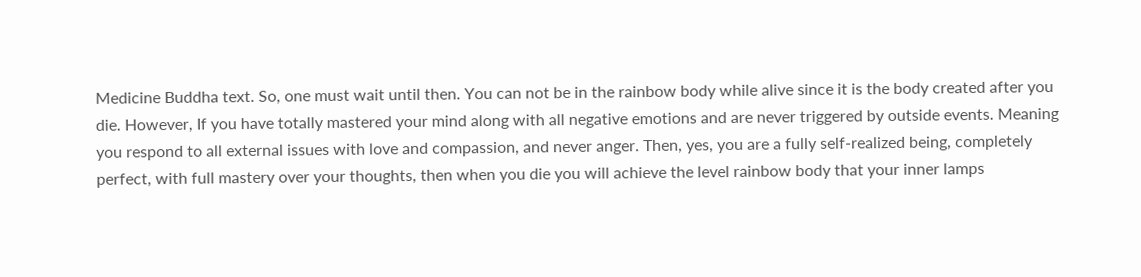Medicine Buddha text. So, one must wait until then. You can not be in the rainbow body while alive since it is the body created after you die. However, If you have totally mastered your mind along with all negative emotions and are never triggered by outside events. Meaning you respond to all external issues with love and compassion, and never anger. Then, yes, you are a fully self-realized being, completely perfect, with full mastery over your thoughts, then when you die you will achieve the level rainbow body that your inner lamps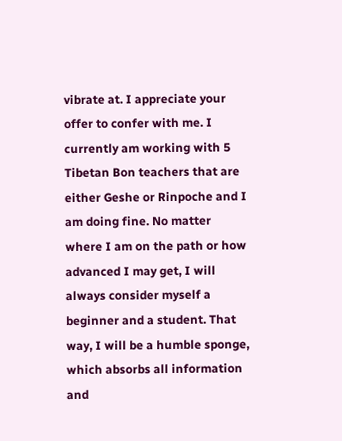vibrate at. I appreciate your offer to confer with me. I currently am working with 5 Tibetan Bon teachers that are either Geshe or Rinpoche and I am doing fine. No matter where I am on the path or how advanced I may get, I will always consider myself a beginner and a student. That way, I will be a humble sponge, which absorbs all information and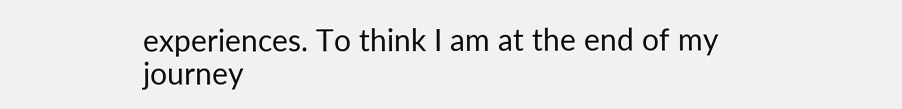experiences. To think I am at the end of my journey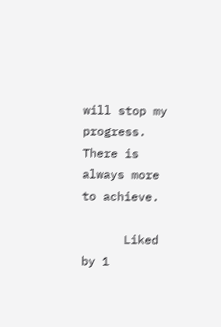will stop my progress. There is always more to achieve.

      Liked by 1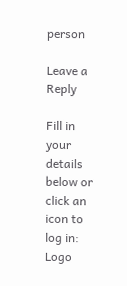person

Leave a Reply

Fill in your details below or click an icon to log in: Logo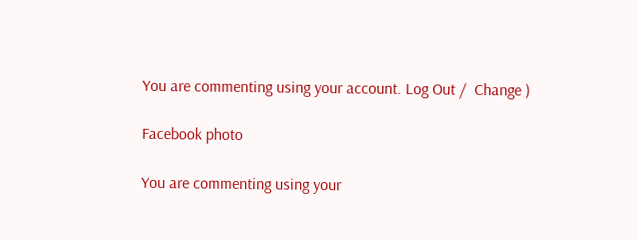You are commenting using your account. Log Out /  Change )

Facebook photo

You are commenting using your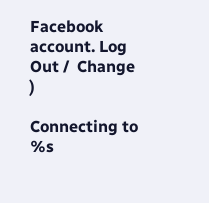Facebook account. Log Out /  Change )

Connecting to %s